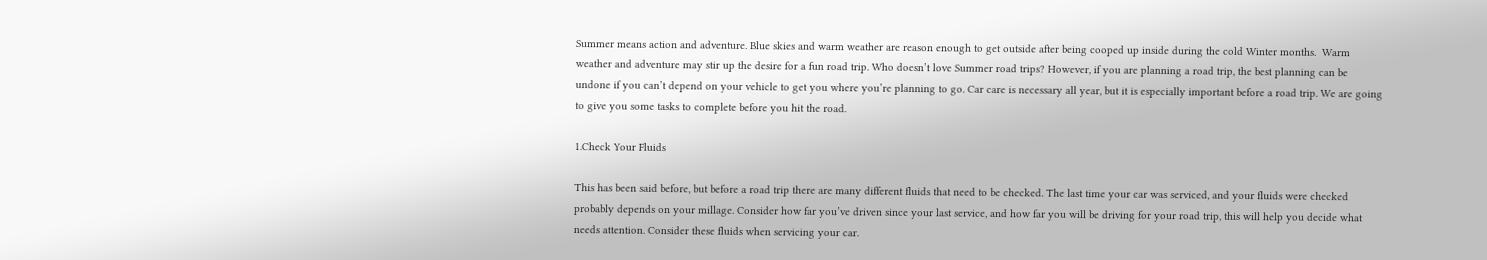Summer means action and adventure. Blue skies and warm weather are reason enough to get outside after being cooped up inside during the cold Winter months.  Warm weather and adventure may stir up the desire for a fun road trip. Who doesn’t love Summer road trips? However, if you are planning a road trip, the best planning can be undone if you can’t depend on your vehicle to get you where you’re planning to go. Car care is necessary all year, but it is especially important before a road trip. We are going to give you some tasks to complete before you hit the road.

1.Check Your Fluids

This has been said before, but before a road trip there are many different fluids that need to be checked. The last time your car was serviced, and your fluids were checked probably depends on your millage. Consider how far you’ve driven since your last service, and how far you will be driving for your road trip, this will help you decide what needs attention. Consider these fluids when servicing your car.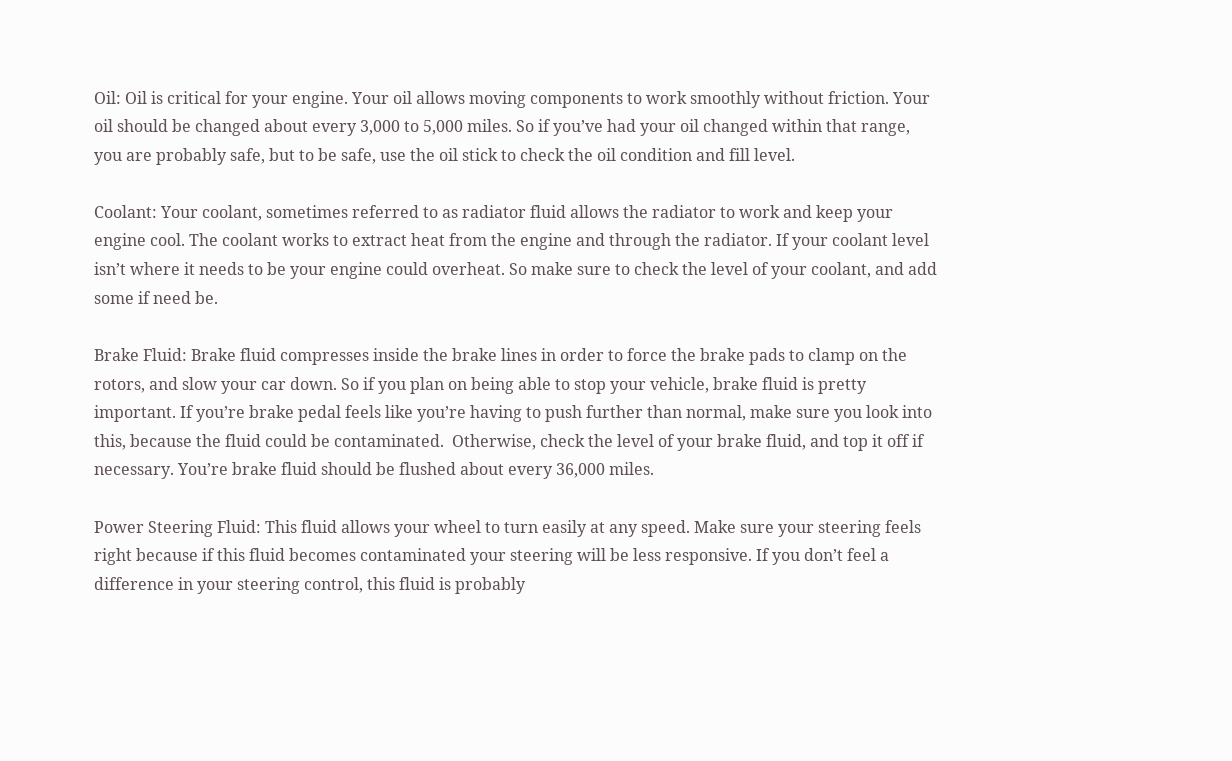Oil: Oil is critical for your engine. Your oil allows moving components to work smoothly without friction. Your oil should be changed about every 3,000 to 5,000 miles. So if you’ve had your oil changed within that range, you are probably safe, but to be safe, use the oil stick to check the oil condition and fill level.

Coolant: Your coolant, sometimes referred to as radiator fluid allows the radiator to work and keep your engine cool. The coolant works to extract heat from the engine and through the radiator. If your coolant level isn’t where it needs to be your engine could overheat. So make sure to check the level of your coolant, and add some if need be.

Brake Fluid: Brake fluid compresses inside the brake lines in order to force the brake pads to clamp on the rotors, and slow your car down. So if you plan on being able to stop your vehicle, brake fluid is pretty important. If you’re brake pedal feels like you’re having to push further than normal, make sure you look into this, because the fluid could be contaminated.  Otherwise, check the level of your brake fluid, and top it off if necessary. You’re brake fluid should be flushed about every 36,000 miles.

Power Steering Fluid: This fluid allows your wheel to turn easily at any speed. Make sure your steering feels right because if this fluid becomes contaminated your steering will be less responsive. If you don’t feel a difference in your steering control, this fluid is probably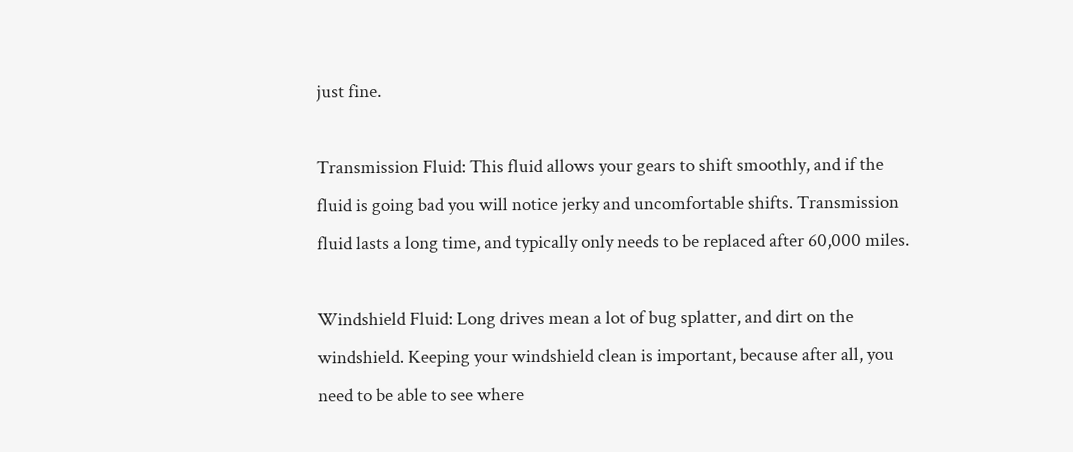just fine.

Transmission Fluid: This fluid allows your gears to shift smoothly, and if the fluid is going bad you will notice jerky and uncomfortable shifts. Transmission fluid lasts a long time, and typically only needs to be replaced after 60,000 miles.

Windshield Fluid: Long drives mean a lot of bug splatter, and dirt on the windshield. Keeping your windshield clean is important, because after all, you need to be able to see where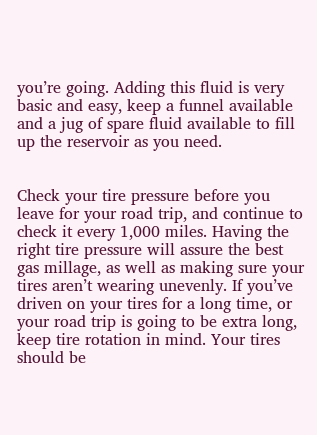you’re going. Adding this fluid is very basic and easy, keep a funnel available and a jug of spare fluid available to fill up the reservoir as you need.


Check your tire pressure before you leave for your road trip, and continue to check it every 1,000 miles. Having the right tire pressure will assure the best gas millage, as well as making sure your tires aren’t wearing unevenly. If you’ve driven on your tires for a long time, or your road trip is going to be extra long, keep tire rotation in mind. Your tires should be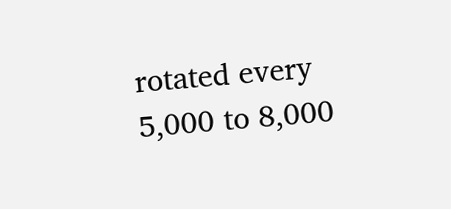rotated every 5,000 to 8,000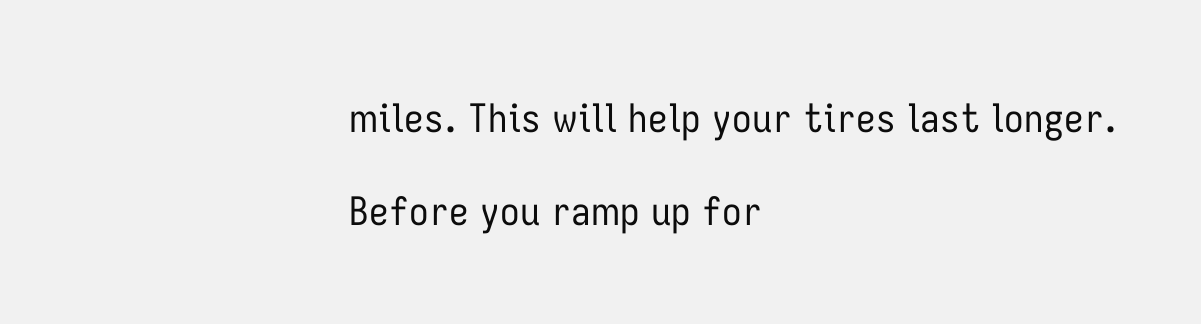miles. This will help your tires last longer.

Before you ramp up for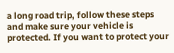a long road trip, follow these steps and make sure your vehicle is protected. If you want to protect your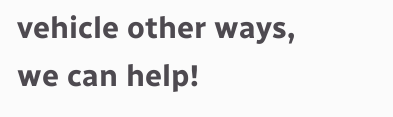vehicle other ways, we can help!